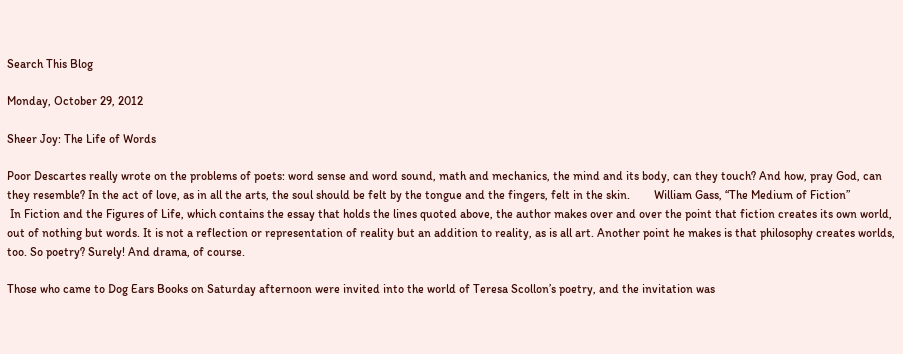Search This Blog

Monday, October 29, 2012

Sheer Joy: The Life of Words

Poor Descartes really wrote on the problems of poets: word sense and word sound, math and mechanics, the mind and its body, can they touch? And how, pray God, can they resemble? In the act of love, as in all the arts, the soul should be felt by the tongue and the fingers, felt in the skin.        William Gass, “The Medium of Fiction”
 In Fiction and the Figures of Life, which contains the essay that holds the lines quoted above, the author makes over and over the point that fiction creates its own world, out of nothing but words. It is not a reflection or representation of reality but an addition to reality, as is all art. Another point he makes is that philosophy creates worlds, too. So poetry? Surely! And drama, of course.

Those who came to Dog Ears Books on Saturday afternoon were invited into the world of Teresa Scollon’s poetry, and the invitation was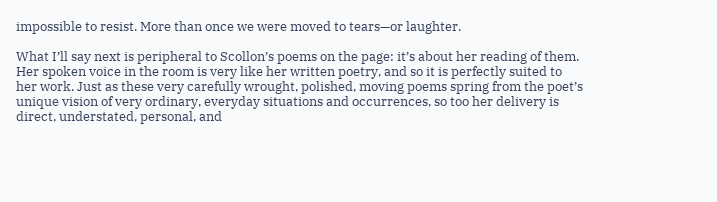impossible to resist. More than once we were moved to tears—or laughter.

What I’ll say next is peripheral to Scollon’s poems on the page: it’s about her reading of them. Her spoken voice in the room is very like her written poetry, and so it is perfectly suited to her work. Just as these very carefully wrought, polished, moving poems spring from the poet’s unique vision of very ordinary, everyday situations and occurrences, so too her delivery is direct, understated, personal, and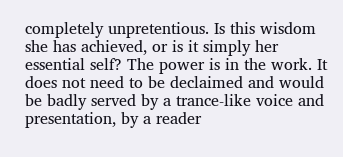completely unpretentious. Is this wisdom she has achieved, or is it simply her essential self? The power is in the work. It does not need to be declaimed and would be badly served by a trance-like voice and presentation, by a reader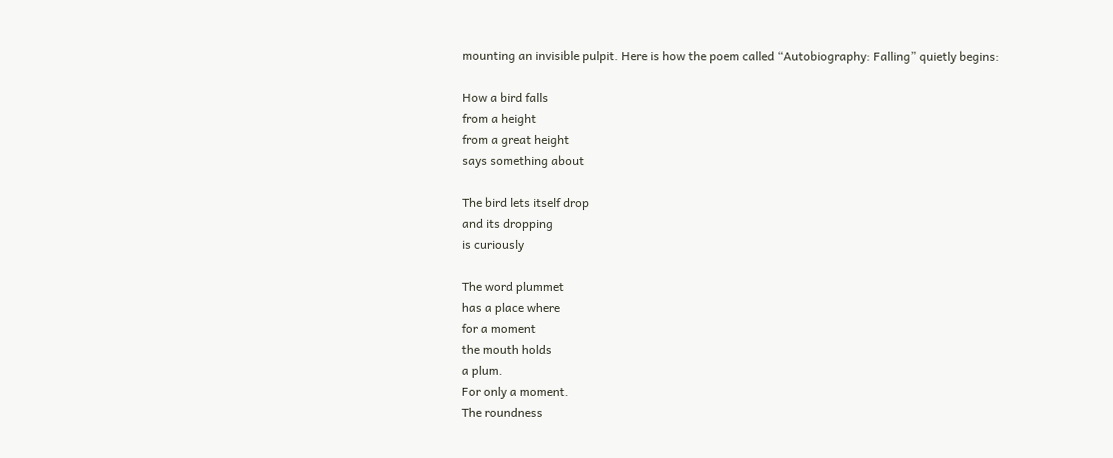mounting an invisible pulpit. Here is how the poem called “Autobiography: Falling” quietly begins:

How a bird falls
from a height
from a great height
says something about

The bird lets itself drop
and its dropping
is curiously

The word plummet
has a place where
for a moment
the mouth holds
a plum.
For only a moment.
The roundness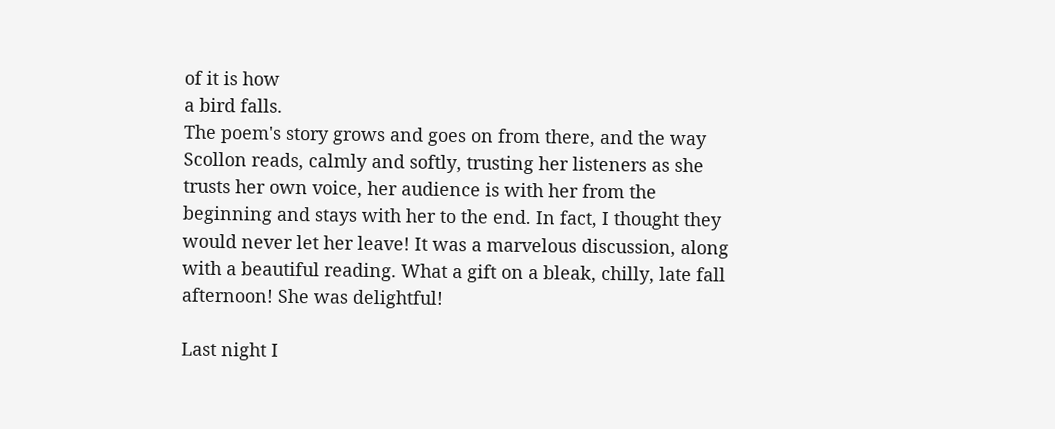of it is how
a bird falls.
The poem's story grows and goes on from there, and the way Scollon reads, calmly and softly, trusting her listeners as she trusts her own voice, her audience is with her from the beginning and stays with her to the end. In fact, I thought they would never let her leave! It was a marvelous discussion, along with a beautiful reading. What a gift on a bleak, chilly, late fall afternoon! She was delightful!

Last night I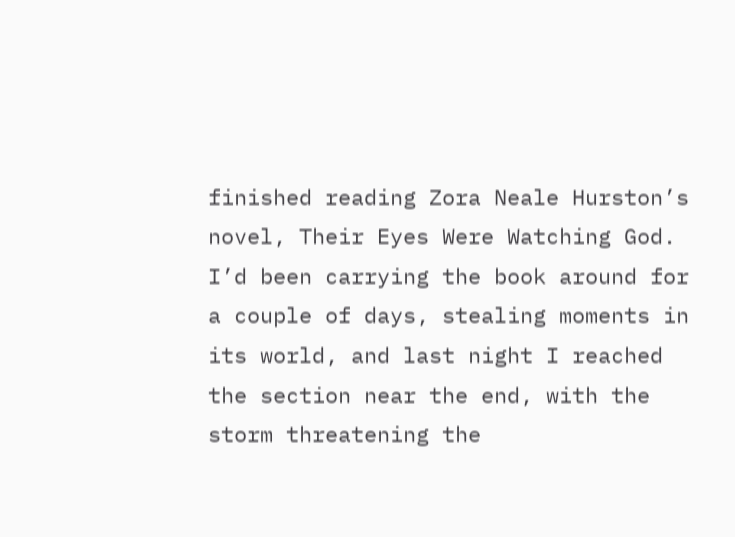finished reading Zora Neale Hurston’s novel, Their Eyes Were Watching God. I’d been carrying the book around for a couple of days, stealing moments in its world, and last night I reached the section near the end, with the storm threatening the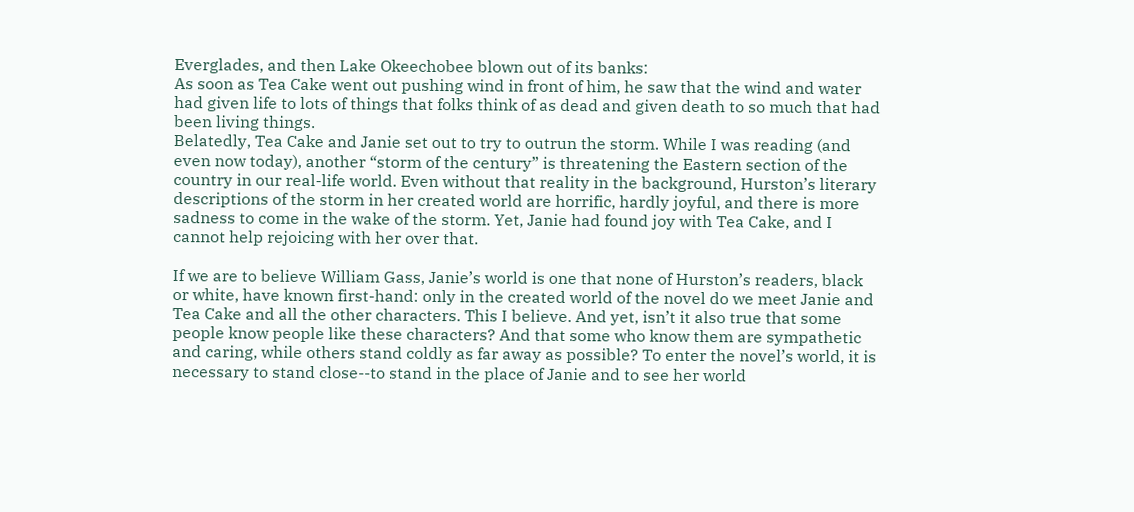Everglades, and then Lake Okeechobee blown out of its banks:
As soon as Tea Cake went out pushing wind in front of him, he saw that the wind and water had given life to lots of things that folks think of as dead and given death to so much that had been living things.
Belatedly, Tea Cake and Janie set out to try to outrun the storm. While I was reading (and even now today), another “storm of the century” is threatening the Eastern section of the country in our real-life world. Even without that reality in the background, Hurston’s literary descriptions of the storm in her created world are horrific, hardly joyful, and there is more sadness to come in the wake of the storm. Yet, Janie had found joy with Tea Cake, and I cannot help rejoicing with her over that.

If we are to believe William Gass, Janie’s world is one that none of Hurston’s readers, black or white, have known first-hand: only in the created world of the novel do we meet Janie and Tea Cake and all the other characters. This I believe. And yet, isn’t it also true that some people know people like these characters? And that some who know them are sympathetic and caring, while others stand coldly as far away as possible? To enter the novel’s world, it is necessary to stand close--to stand in the place of Janie and to see her world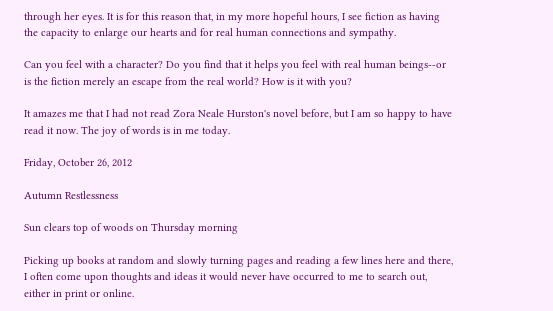through her eyes. It is for this reason that, in my more hopeful hours, I see fiction as having the capacity to enlarge our hearts and for real human connections and sympathy.

Can you feel with a character? Do you find that it helps you feel with real human beings--or is the fiction merely an escape from the real world? How is it with you?

It amazes me that I had not read Zora Neale Hurston's novel before, but I am so happy to have read it now. The joy of words is in me today.

Friday, October 26, 2012

Autumn Restlessness

Sun clears top of woods on Thursday morning

Picking up books at random and slowly turning pages and reading a few lines here and there, I often come upon thoughts and ideas it would never have occurred to me to search out, either in print or online.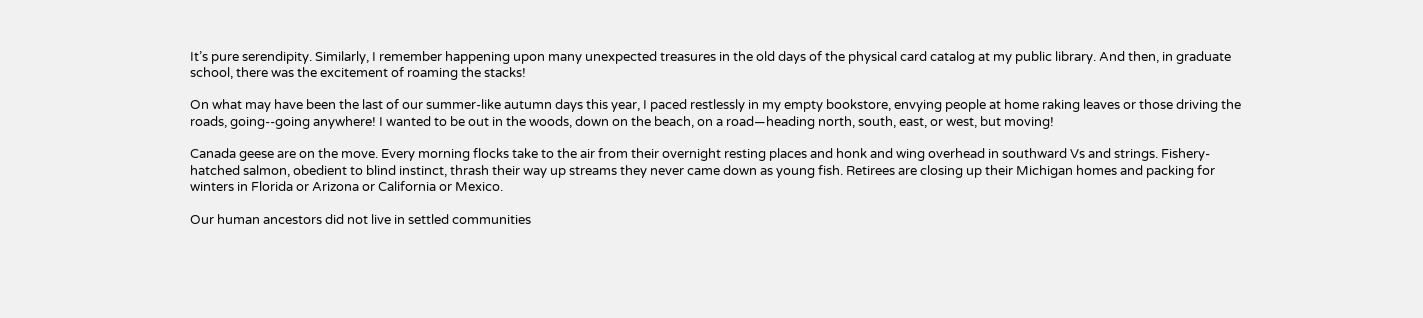It’s pure serendipity. Similarly, I remember happening upon many unexpected treasures in the old days of the physical card catalog at my public library. And then, in graduate school, there was the excitement of roaming the stacks!

On what may have been the last of our summer-like autumn days this year, I paced restlessly in my empty bookstore, envying people at home raking leaves or those driving the roads, going--going anywhere! I wanted to be out in the woods, down on the beach, on a road—heading north, south, east, or west, but moving!

Canada geese are on the move. Every morning flocks take to the air from their overnight resting places and honk and wing overhead in southward Vs and strings. Fishery-hatched salmon, obedient to blind instinct, thrash their way up streams they never came down as young fish. Retirees are closing up their Michigan homes and packing for winters in Florida or Arizona or California or Mexico.

Our human ancestors did not live in settled communities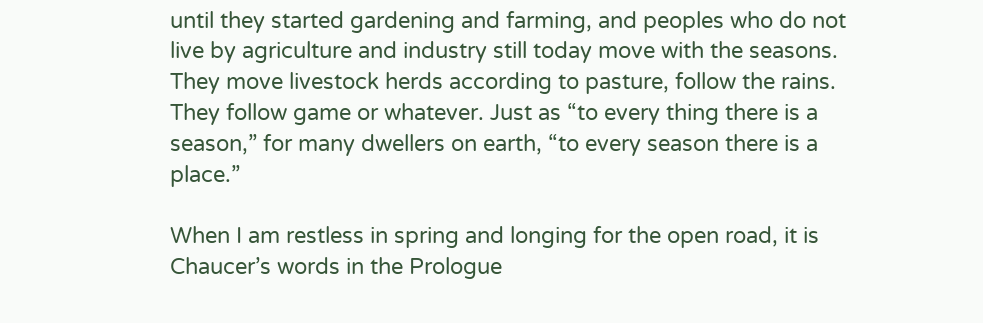until they started gardening and farming, and peoples who do not live by agriculture and industry still today move with the seasons. They move livestock herds according to pasture, follow the rains. They follow game or whatever. Just as “to every thing there is a season,” for many dwellers on earth, “to every season there is a place.”

When I am restless in spring and longing for the open road, it is Chaucer’s words in the Prologue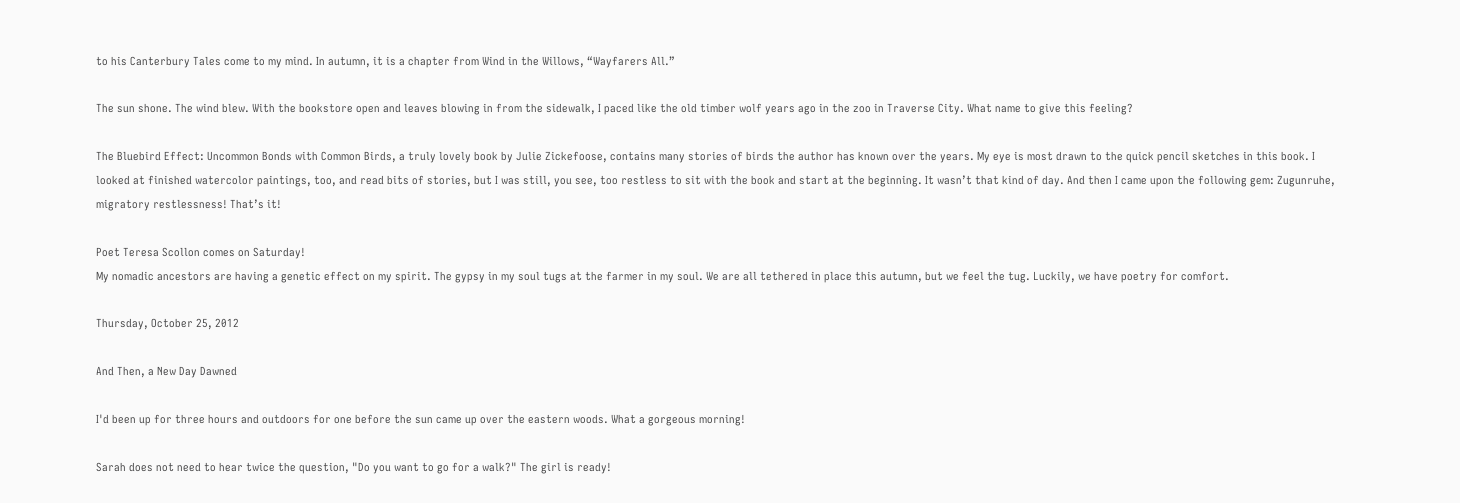to his Canterbury Tales come to my mind. In autumn, it is a chapter from Wind in the Willows, “Wayfarers All.”

The sun shone. The wind blew. With the bookstore open and leaves blowing in from the sidewalk, I paced like the old timber wolf years ago in the zoo in Traverse City. What name to give this feeling?

The Bluebird Effect: Uncommon Bonds with Common Birds, a truly lovely book by Julie Zickefoose, contains many stories of birds the author has known over the years. My eye is most drawn to the quick pencil sketches in this book. I looked at finished watercolor paintings, too, and read bits of stories, but I was still, you see, too restless to sit with the book and start at the beginning. It wasn’t that kind of day. And then I came upon the following gem: Zugunruhe, migratory restlessness! That’s it!

Poet Teresa Scollon comes on Saturday!
My nomadic ancestors are having a genetic effect on my spirit. The gypsy in my soul tugs at the farmer in my soul. We are all tethered in place this autumn, but we feel the tug. Luckily, we have poetry for comfort.

Thursday, October 25, 2012

And Then, a New Day Dawned

I'd been up for three hours and outdoors for one before the sun came up over the eastern woods. What a gorgeous morning!

Sarah does not need to hear twice the question, "Do you want to go for a walk?" The girl is ready!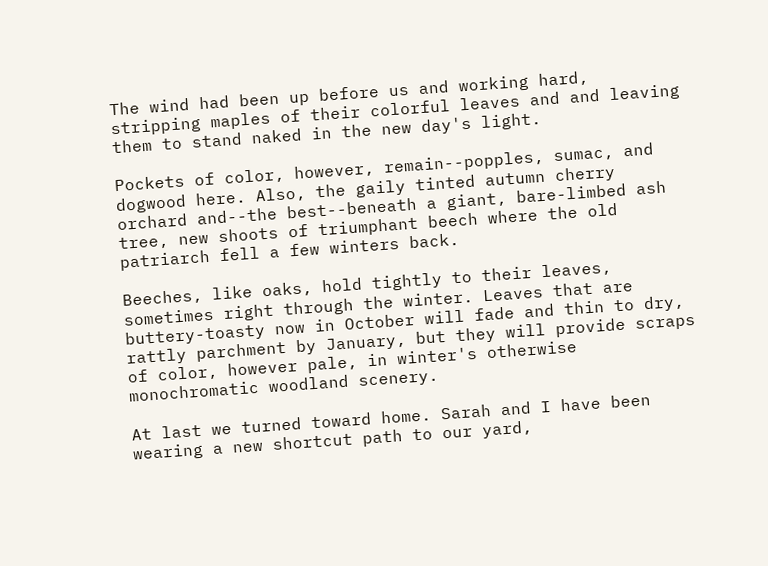The wind had been up before us and working hard, stripping maples of their colorful leaves and and leaving them to stand naked in the new day's light.

Pockets of color, however, remain--popples, sumac, and dogwood here. Also, the gaily tinted autumn cherry orchard and--the best--beneath a giant, bare-limbed ash tree, new shoots of triumphant beech where the old patriarch fell a few winters back.

Beeches, like oaks, hold tightly to their leaves, sometimes right through the winter. Leaves that are buttery-toasty now in October will fade and thin to dry, rattly parchment by January, but they will provide scraps of color, however pale, in winter's otherwise monochromatic woodland scenery.

At last we turned toward home. Sarah and I have been wearing a new shortcut path to our yard,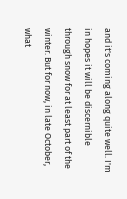and it's coming along quite well. I'm in hopes it will be discernible through snow for at least part of the winter. But for now, in late October, what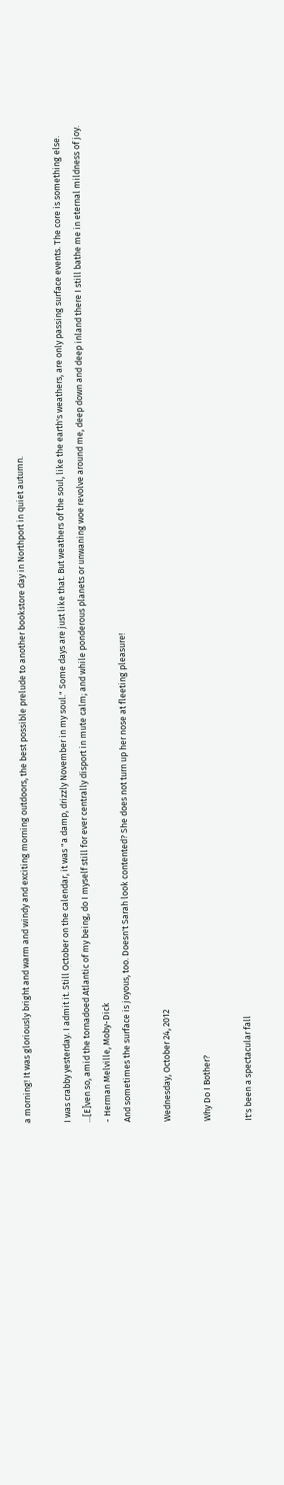a morning! It was gloriously bright and warm and windy and exciting morning outdoors, the best possible prelude to another bookstore day in Northport in quiet autumn.

I was crabby yesterday. I admit it. Still October on the calendar, it was "a damp, drizzly November in my soul." Some days are just like that. But weathers of the soul, like the earth's weathers, are only passing surface events. The core is something else.
...[E]ven so, amid the tornadoed Atlantic of my being, do I myself still for ever centrally disport in mute calm; and while ponderous planets or unwaning woe revolve around me, deep down and deep inland there I still bathe me in eternal mildness of joy.
- Herman Melville, Moby-Dick
And sometimes the surface is joyous, too. Doesn't Sarah look contented? She does not turn up her nose at fleeting pleasure!

Wednesday, October 24, 2012

Why Do I Bother?

It's been a spectacular fall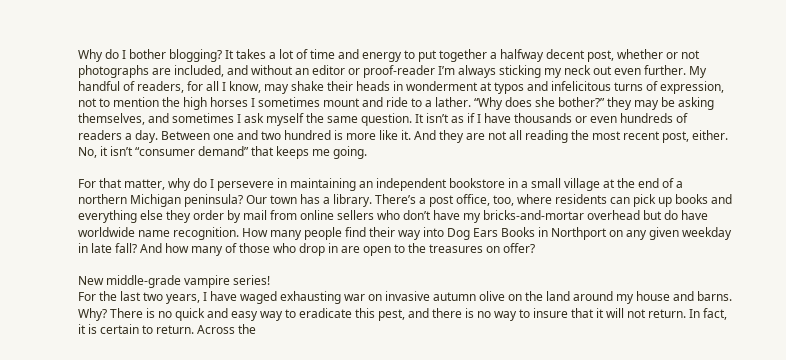Why do I bother blogging? It takes a lot of time and energy to put together a halfway decent post, whether or not photographs are included, and without an editor or proof-reader I’m always sticking my neck out even further. My handful of readers, for all I know, may shake their heads in wonderment at typos and infelicitous turns of expression, not to mention the high horses I sometimes mount and ride to a lather. “Why does she bother?” they may be asking themselves, and sometimes I ask myself the same question. It isn’t as if I have thousands or even hundreds of readers a day. Between one and two hundred is more like it. And they are not all reading the most recent post, either. No, it isn’t “consumer demand” that keeps me going.

For that matter, why do I persevere in maintaining an independent bookstore in a small village at the end of a northern Michigan peninsula? Our town has a library. There’s a post office, too, where residents can pick up books and everything else they order by mail from online sellers who don’t have my bricks-and-mortar overhead but do have worldwide name recognition. How many people find their way into Dog Ears Books in Northport on any given weekday in late fall? And how many of those who drop in are open to the treasures on offer?

New middle-grade vampire series!
For the last two years, I have waged exhausting war on invasive autumn olive on the land around my house and barns. Why? There is no quick and easy way to eradicate this pest, and there is no way to insure that it will not return. In fact, it is certain to return. Across the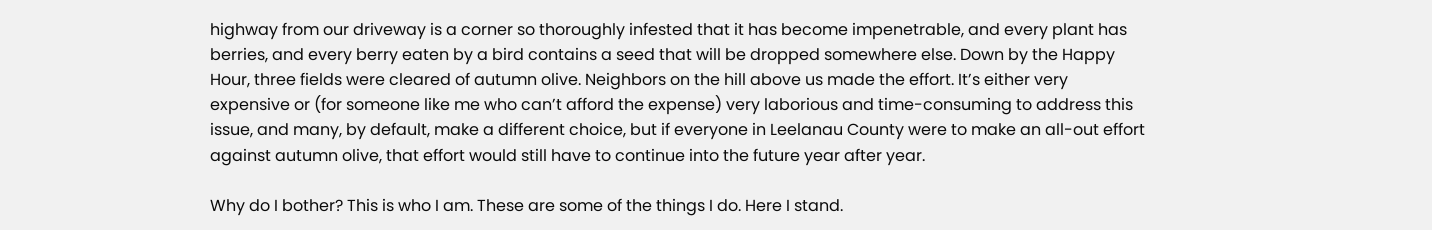highway from our driveway is a corner so thoroughly infested that it has become impenetrable, and every plant has berries, and every berry eaten by a bird contains a seed that will be dropped somewhere else. Down by the Happy Hour, three fields were cleared of autumn olive. Neighbors on the hill above us made the effort. It’s either very expensive or (for someone like me who can’t afford the expense) very laborious and time-consuming to address this issue, and many, by default, make a different choice, but if everyone in Leelanau County were to make an all-out effort against autumn olive, that effort would still have to continue into the future year after year.

Why do I bother? This is who I am. These are some of the things I do. Here I stand.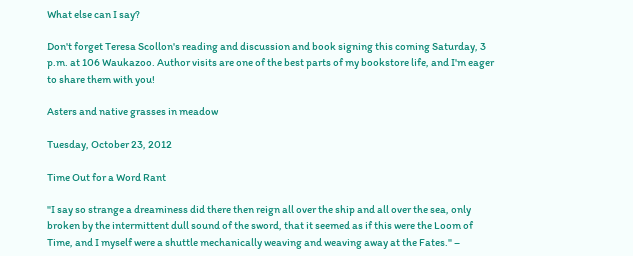What else can I say?

Don't forget Teresa Scollon's reading and discussion and book signing this coming Saturday, 3 p.m. at 106 Waukazoo. Author visits are one of the best parts of my bookstore life, and I'm eager to share them with you!

Asters and native grasses in meadow

Tuesday, October 23, 2012

Time Out for a Word Rant

"I say so strange a dreaminess did there then reign all over the ship and all over the sea, only broken by the intermittent dull sound of the sword, that it seemed as if this were the Loom of Time, and I myself were a shuttle mechanically weaving and weaving away at the Fates." –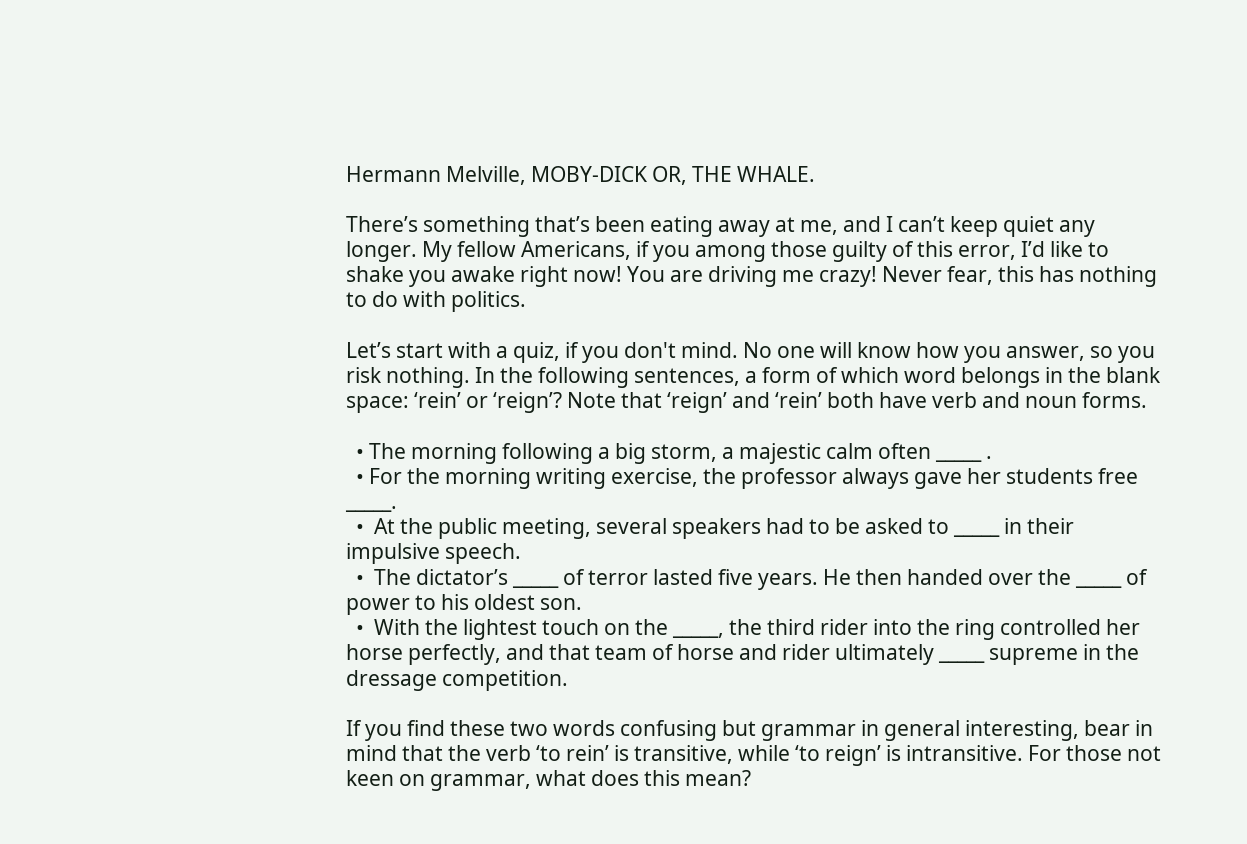Hermann Melville, MOBY-DICK OR, THE WHALE.

There’s something that’s been eating away at me, and I can’t keep quiet any longer. My fellow Americans, if you among those guilty of this error, I’d like to shake you awake right now! You are driving me crazy! Never fear, this has nothing to do with politics.

Let’s start with a quiz, if you don't mind. No one will know how you answer, so you risk nothing. In the following sentences, a form of which word belongs in the blank space: ‘rein’ or ‘reign’? Note that ‘reign’ and ‘rein’ both have verb and noun forms.

  • The morning following a big storm, a majestic calm often _____ .
  • For the morning writing exercise, the professor always gave her students free _____.
  •  At the public meeting, several speakers had to be asked to _____ in their impulsive speech.
  •  The dictator’s _____ of terror lasted five years. He then handed over the _____ of power to his oldest son.
  •  With the lightest touch on the _____, the third rider into the ring controlled her horse perfectly, and that team of horse and rider ultimately _____ supreme in the dressage competition.

If you find these two words confusing but grammar in general interesting, bear in mind that the verb ‘to rein’ is transitive, while ‘to reign’ is intransitive. For those not keen on grammar, what does this mean?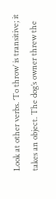Look at other verbs. ‘To throw’ is transitive; it takes an object. The dog’s owner threw the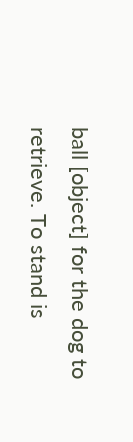ball [object] for the dog to retrieve. To stand is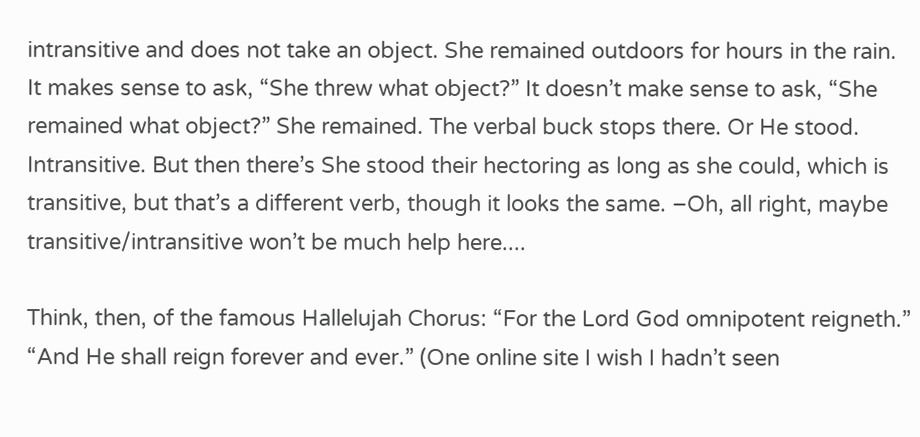intransitive and does not take an object. She remained outdoors for hours in the rain. It makes sense to ask, “She threw what object?” It doesn’t make sense to ask, “She remained what object?” She remained. The verbal buck stops there. Or He stood. Intransitive. But then there’s She stood their hectoring as long as she could, which is transitive, but that’s a different verb, though it looks the same. –Oh, all right, maybe transitive/intransitive won’t be much help here....

Think, then, of the famous Hallelujah Chorus: “For the Lord God omnipotent reigneth.” “And He shall reign forever and ever.” (One online site I wish I hadn’t seen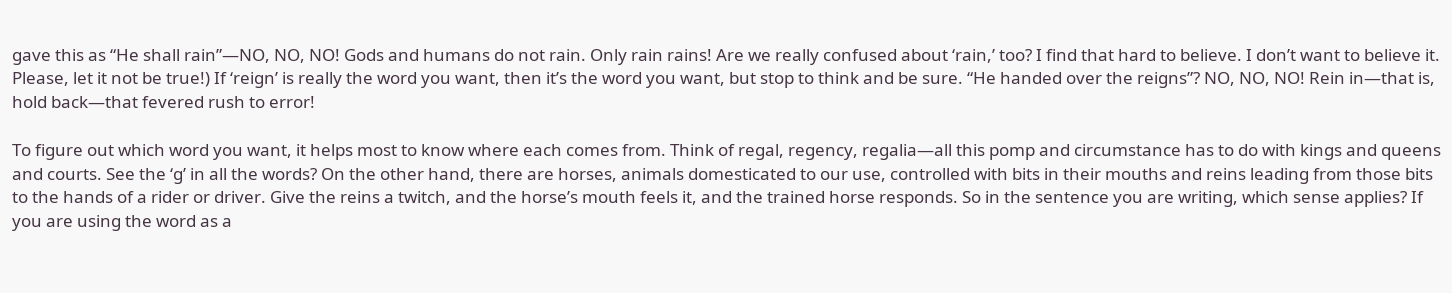gave this as “He shall rain”—NO, NO, NO! Gods and humans do not rain. Only rain rains! Are we really confused about ‘rain,’ too? I find that hard to believe. I don’t want to believe it. Please, let it not be true!) If ‘reign’ is really the word you want, then it’s the word you want, but stop to think and be sure. “He handed over the reigns”? NO, NO, NO! Rein in—that is, hold back—that fevered rush to error!

To figure out which word you want, it helps most to know where each comes from. Think of regal, regency, regalia—all this pomp and circumstance has to do with kings and queens and courts. See the ‘g’ in all the words? On the other hand, there are horses, animals domesticated to our use, controlled with bits in their mouths and reins leading from those bits to the hands of a rider or driver. Give the reins a twitch, and the horse’s mouth feels it, and the trained horse responds. So in the sentence you are writing, which sense applies? If you are using the word as a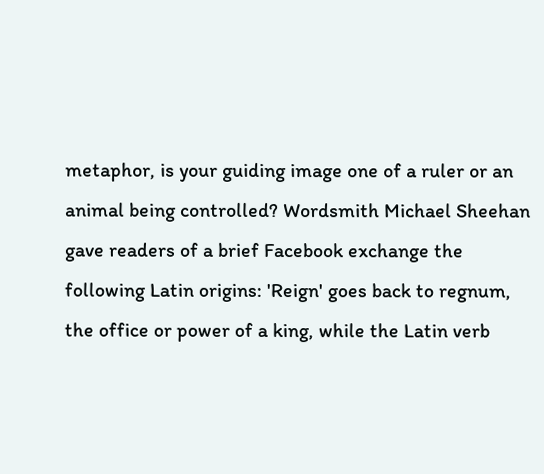metaphor, is your guiding image one of a ruler or an animal being controlled? Wordsmith Michael Sheehan gave readers of a brief Facebook exchange the following Latin origins: 'Reign' goes back to regnum, the office or power of a king, while the Latin verb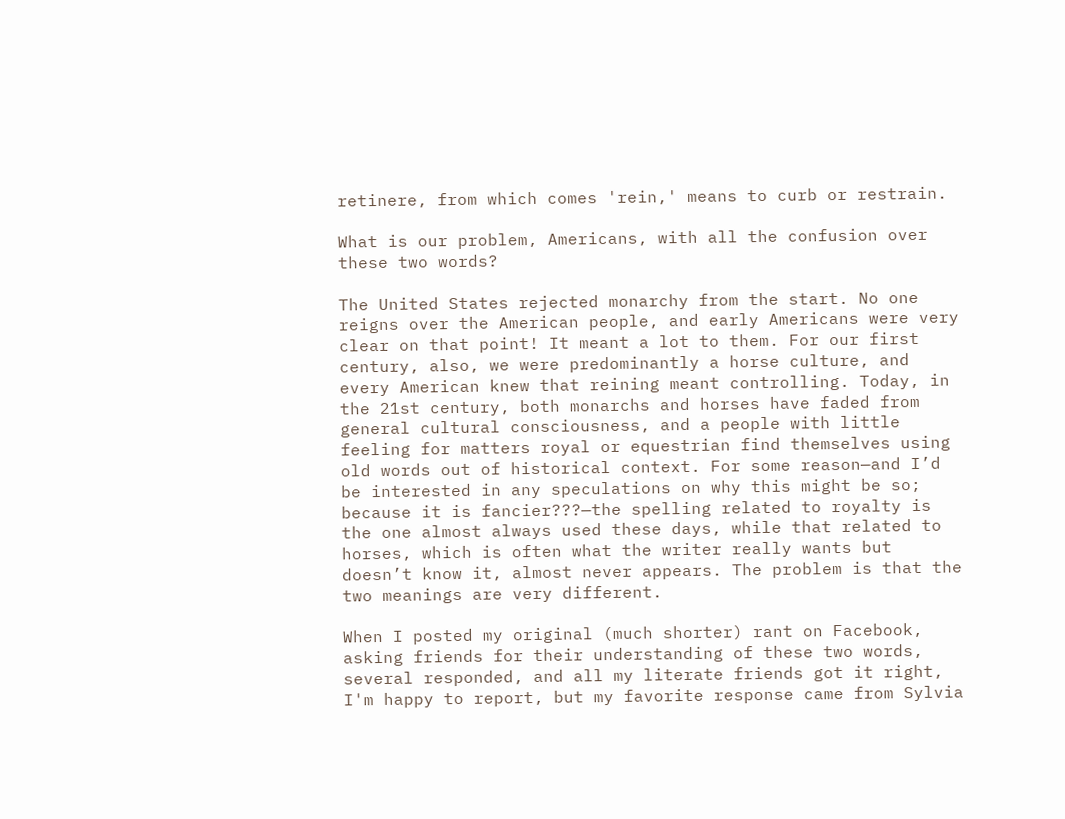retinere, from which comes 'rein,' means to curb or restrain.

What is our problem, Americans, with all the confusion over these two words?

The United States rejected monarchy from the start. No one reigns over the American people, and early Americans were very clear on that point! It meant a lot to them. For our first century, also, we were predominantly a horse culture, and every American knew that reining meant controlling. Today, in the 21st century, both monarchs and horses have faded from general cultural consciousness, and a people with little feeling for matters royal or equestrian find themselves using old words out of historical context. For some reason—and I’d be interested in any speculations on why this might be so; because it is fancier???—the spelling related to royalty is the one almost always used these days, while that related to horses, which is often what the writer really wants but doesn’t know it, almost never appears. The problem is that the two meanings are very different.

When I posted my original (much shorter) rant on Facebook, asking friends for their understanding of these two words, several responded, and all my literate friends got it right, I'm happy to report, but my favorite response came from Sylvia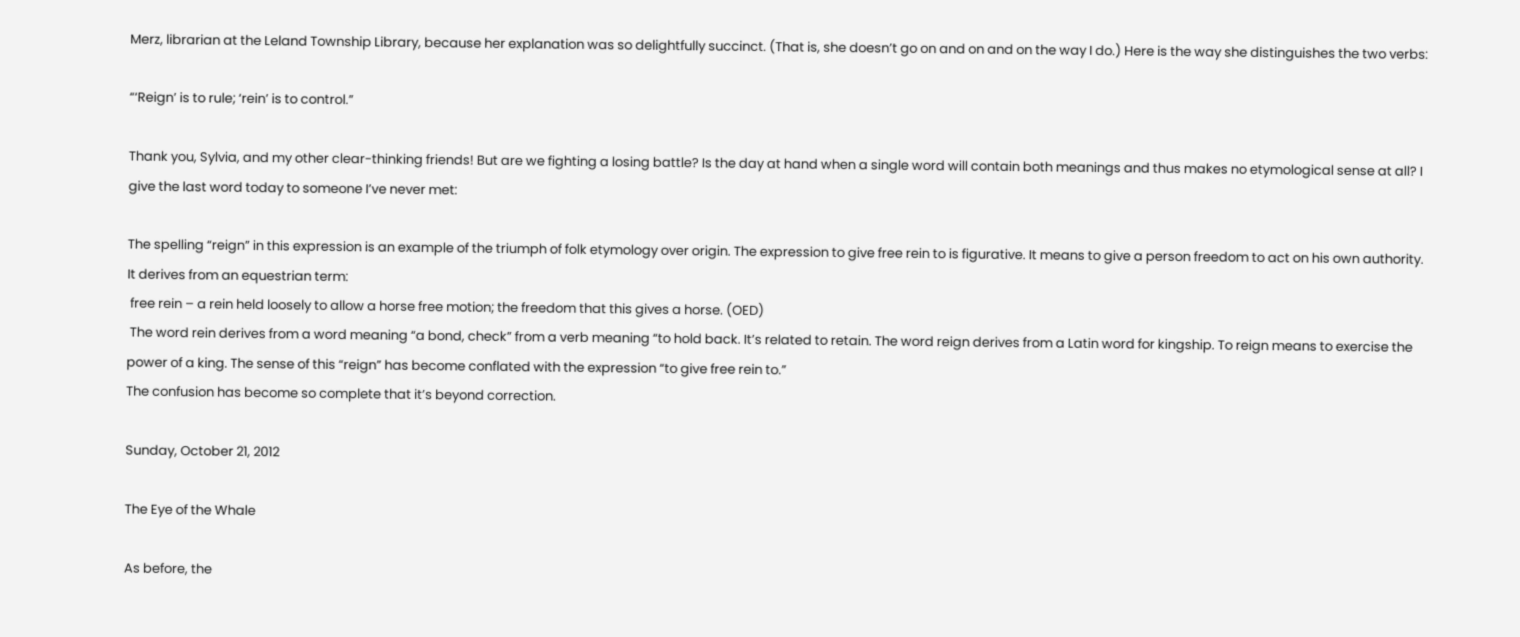Merz, librarian at the Leland Township Library, because her explanation was so delightfully succinct. (That is, she doesn’t go on and on and on the way I do.) Here is the way she distinguishes the two verbs:

“‘Reign’ is to rule; ‘rein’ is to control.”

Thank you, Sylvia, and my other clear-thinking friends! But are we fighting a losing battle? Is the day at hand when a single word will contain both meanings and thus makes no etymological sense at all? I give the last word today to someone I’ve never met:

The spelling “reign” in this expression is an example of the triumph of folk etymology over origin. The expression to give free rein to is figurative. It means to give a person freedom to act on his own authority. It derives from an equestrian term:
 free rein – a rein held loosely to allow a horse free motion; the freedom that this gives a horse. (OED)
 The word rein derives from a word meaning “a bond, check” from a verb meaning “to hold back. It’s related to retain. The word reign derives from a Latin word for kingship. To reign means to exercise the power of a king. The sense of this “reign” has become conflated with the expression “to give free rein to.”
The confusion has become so complete that it’s beyond correction.

Sunday, October 21, 2012

The Eye of the Whale

As before, the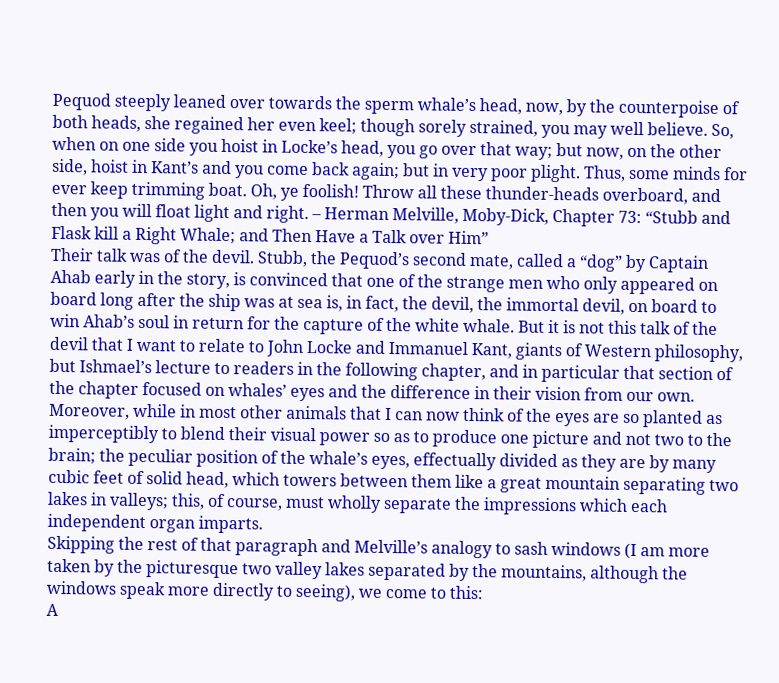Pequod steeply leaned over towards the sperm whale’s head, now, by the counterpoise of both heads, she regained her even keel; though sorely strained, you may well believe. So, when on one side you hoist in Locke’s head, you go over that way; but now, on the other side, hoist in Kant’s and you come back again; but in very poor plight. Thus, some minds for ever keep trimming boat. Oh, ye foolish! Throw all these thunder-heads overboard, and then you will float light and right. – Herman Melville, Moby-Dick, Chapter 73: “Stubb and Flask kill a Right Whale; and Then Have a Talk over Him”
Their talk was of the devil. Stubb, the Pequod’s second mate, called a “dog” by Captain Ahab early in the story, is convinced that one of the strange men who only appeared on board long after the ship was at sea is, in fact, the devil, the immortal devil, on board to win Ahab’s soul in return for the capture of the white whale. But it is not this talk of the devil that I want to relate to John Locke and Immanuel Kant, giants of Western philosophy, but Ishmael’s lecture to readers in the following chapter, and in particular that section of the chapter focused on whales’ eyes and the difference in their vision from our own.
Moreover, while in most other animals that I can now think of the eyes are so planted as imperceptibly to blend their visual power so as to produce one picture and not two to the brain; the peculiar position of the whale’s eyes, effectually divided as they are by many cubic feet of solid head, which towers between them like a great mountain separating two lakes in valleys; this, of course, must wholly separate the impressions which each independent organ imparts.
Skipping the rest of that paragraph and Melville’s analogy to sash windows (I am more taken by the picturesque two valley lakes separated by the mountains, although the windows speak more directly to seeing), we come to this:
A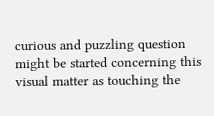curious and puzzling question might be started concerning this visual matter as touching the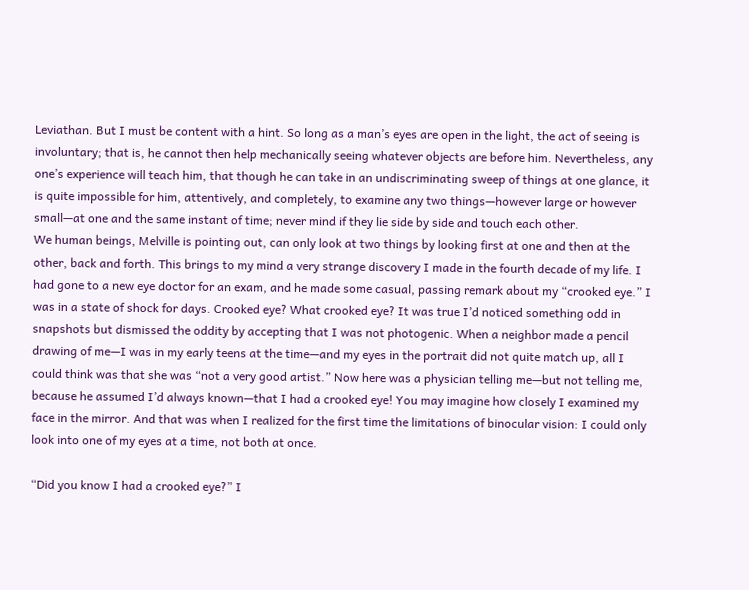Leviathan. But I must be content with a hint. So long as a man’s eyes are open in the light, the act of seeing is involuntary; that is, he cannot then help mechanically seeing whatever objects are before him. Nevertheless, any one’s experience will teach him, that though he can take in an undiscriminating sweep of things at one glance, it is quite impossible for him, attentively, and completely, to examine any two things—however large or however small—at one and the same instant of time; never mind if they lie side by side and touch each other.
We human beings, Melville is pointing out, can only look at two things by looking first at one and then at the other, back and forth. This brings to my mind a very strange discovery I made in the fourth decade of my life. I had gone to a new eye doctor for an exam, and he made some casual, passing remark about my “crooked eye.” I was in a state of shock for days. Crooked eye? What crooked eye? It was true I’d noticed something odd in snapshots but dismissed the oddity by accepting that I was not photogenic. When a neighbor made a pencil drawing of me—I was in my early teens at the time—and my eyes in the portrait did not quite match up, all I could think was that she was “not a very good artist.” Now here was a physician telling me—but not telling me, because he assumed I’d always known—that I had a crooked eye! You may imagine how closely I examined my face in the mirror. And that was when I realized for the first time the limitations of binocular vision: I could only look into one of my eyes at a time, not both at once.

“Did you know I had a crooked eye?” I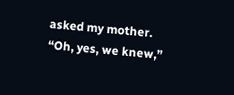asked my mother. “Oh, yes, we knew,”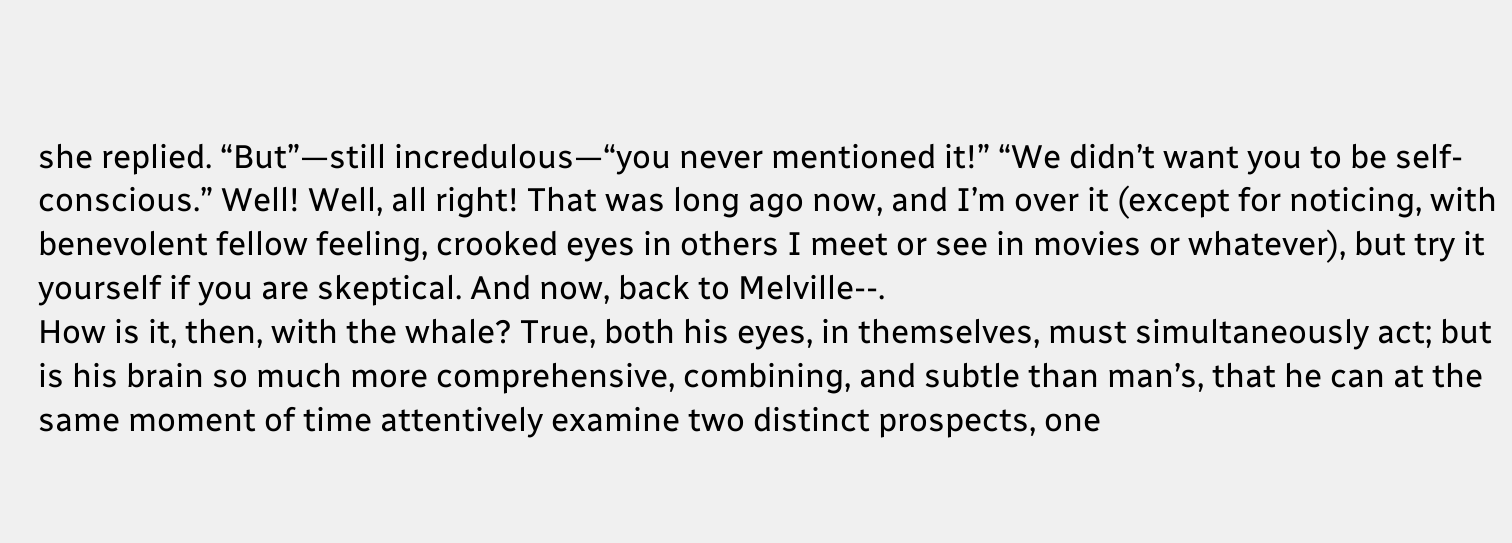she replied. “But”—still incredulous—“you never mentioned it!” “We didn’t want you to be self-conscious.” Well! Well, all right! That was long ago now, and I’m over it (except for noticing, with benevolent fellow feeling, crooked eyes in others I meet or see in movies or whatever), but try it yourself if you are skeptical. And now, back to Melville--.
How is it, then, with the whale? True, both his eyes, in themselves, must simultaneously act; but is his brain so much more comprehensive, combining, and subtle than man’s, that he can at the same moment of time attentively examine two distinct prospects, one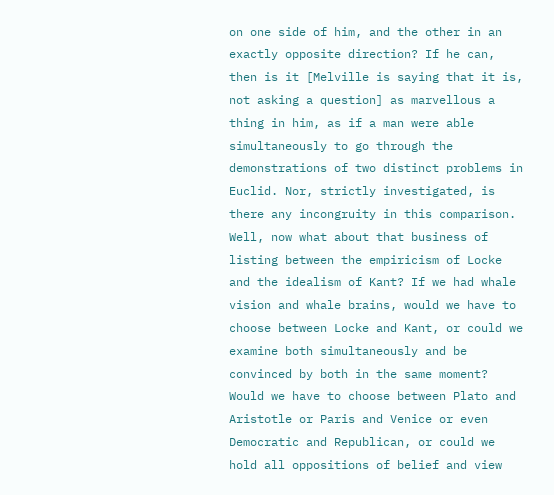on one side of him, and the other in an exactly opposite direction? If he can, then is it [Melville is saying that it is, not asking a question] as marvellous a thing in him, as if a man were able simultaneously to go through the demonstrations of two distinct problems in Euclid. Nor, strictly investigated, is there any incongruity in this comparison.
Well, now what about that business of listing between the empiricism of Locke and the idealism of Kant? If we had whale vision and whale brains, would we have to choose between Locke and Kant, or could we examine both simultaneously and be convinced by both in the same moment? Would we have to choose between Plato and Aristotle or Paris and Venice or even Democratic and Republican, or could we hold all oppositions of belief and view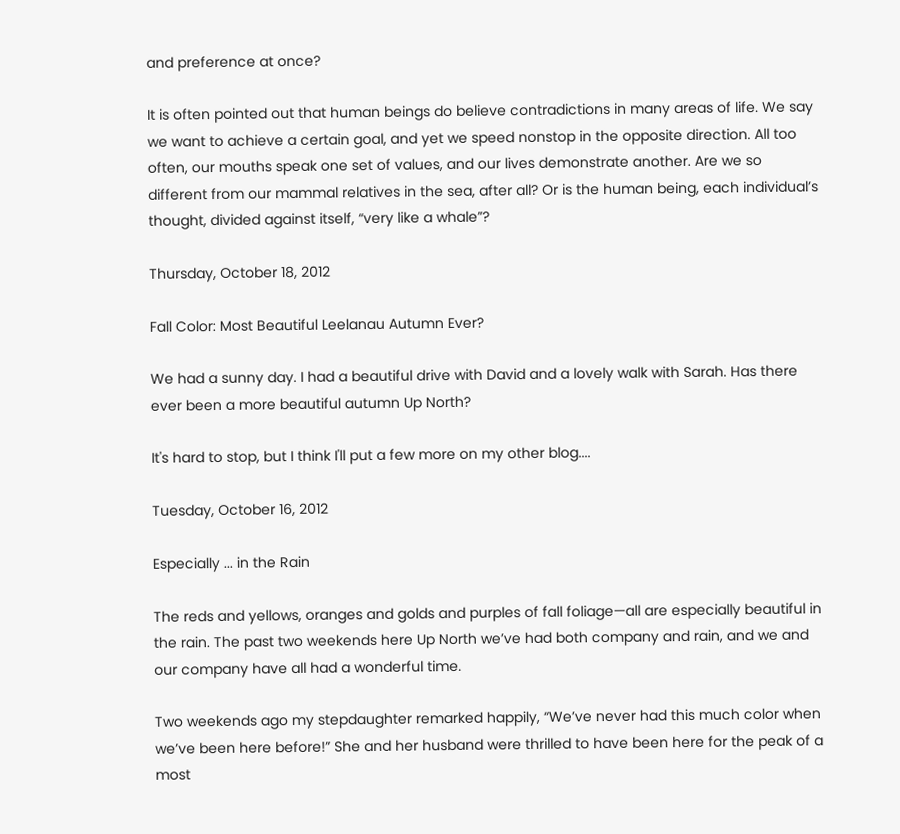and preference at once?

It is often pointed out that human beings do believe contradictions in many areas of life. We say we want to achieve a certain goal, and yet we speed nonstop in the opposite direction. All too often, our mouths speak one set of values, and our lives demonstrate another. Are we so different from our mammal relatives in the sea, after all? Or is the human being, each individual’s thought, divided against itself, “very like a whale”?

Thursday, October 18, 2012

Fall Color: Most Beautiful Leelanau Autumn Ever?

We had a sunny day. I had a beautiful drive with David and a lovely walk with Sarah. Has there ever been a more beautiful autumn Up North?

It's hard to stop, but I think I'll put a few more on my other blog....

Tuesday, October 16, 2012

Especially ... in the Rain

The reds and yellows, oranges and golds and purples of fall foliage—all are especially beautiful in the rain. The past two weekends here Up North we’ve had both company and rain, and we and our company have all had a wonderful time.

Two weekends ago my stepdaughter remarked happily, “We’ve never had this much color when we’ve been here before!” She and her husband were thrilled to have been here for the peak of a most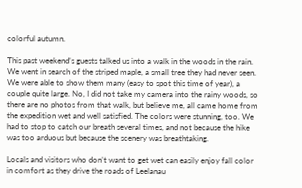colorful autumn.

This past weekend’s guests talked us into a walk in the woods in the rain. We went in search of the striped maple, a small tree they had never seen. We were able to show them many (easy to spot this time of year), a couple quite large. No, I did not take my camera into the rainy woods, so there are no photos from that walk, but believe me, all came home from the expedition wet and well satisfied. The colors were stunning, too. We had to stop to catch our breath several times, and not because the hike was too arduous but because the scenery was breathtaking.

Locals and visitors who don’t want to get wet can easily enjoy fall color in comfort as they drive the roads of Leelanau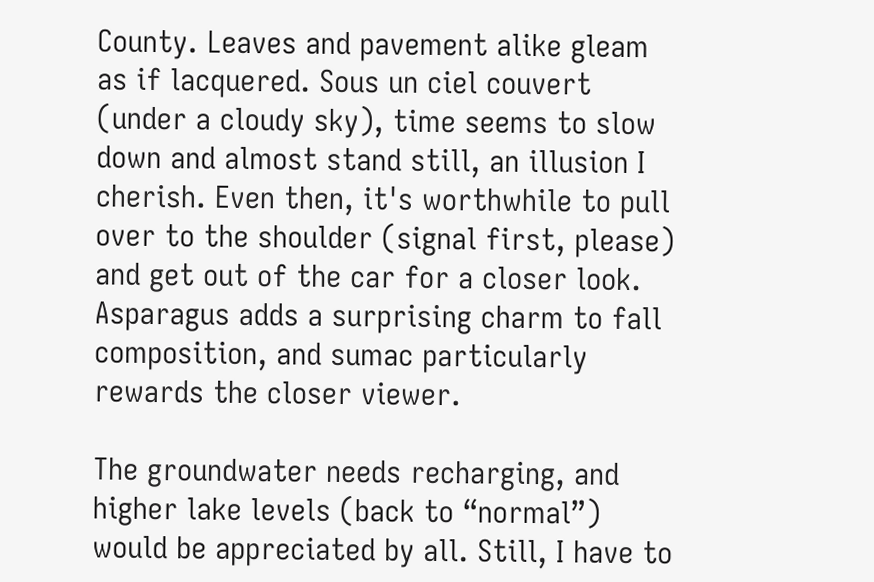County. Leaves and pavement alike gleam as if lacquered. Sous un ciel couvert (under a cloudy sky), time seems to slow down and almost stand still, an illusion I cherish. Even then, it's worthwhile to pull over to the shoulder (signal first, please) and get out of the car for a closer look. Asparagus adds a surprising charm to fall composition, and sumac particularly rewards the closer viewer.

The groundwater needs recharging, and higher lake levels (back to “normal”) would be appreciated by all. Still, I have to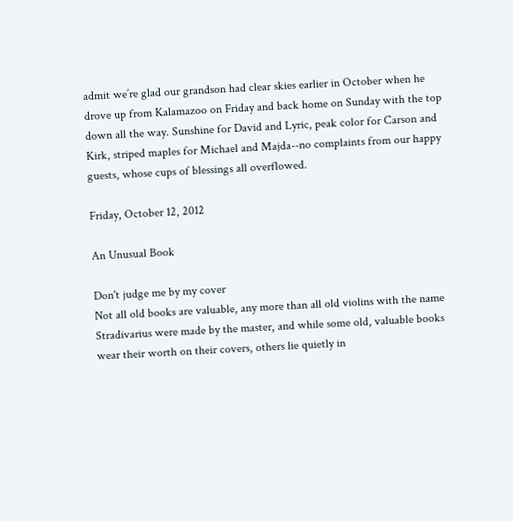admit we’re glad our grandson had clear skies earlier in October when he drove up from Kalamazoo on Friday and back home on Sunday with the top down all the way. Sunshine for David and Lyric, peak color for Carson and Kirk, striped maples for Michael and Majda--no complaints from our happy guests, whose cups of blessings all overflowed.

Friday, October 12, 2012

An Unusual Book

Don't judge me by my cover
Not all old books are valuable, any more than all old violins with the name Stradivarius were made by the master, and while some old, valuable books wear their worth on their covers, others lie quietly in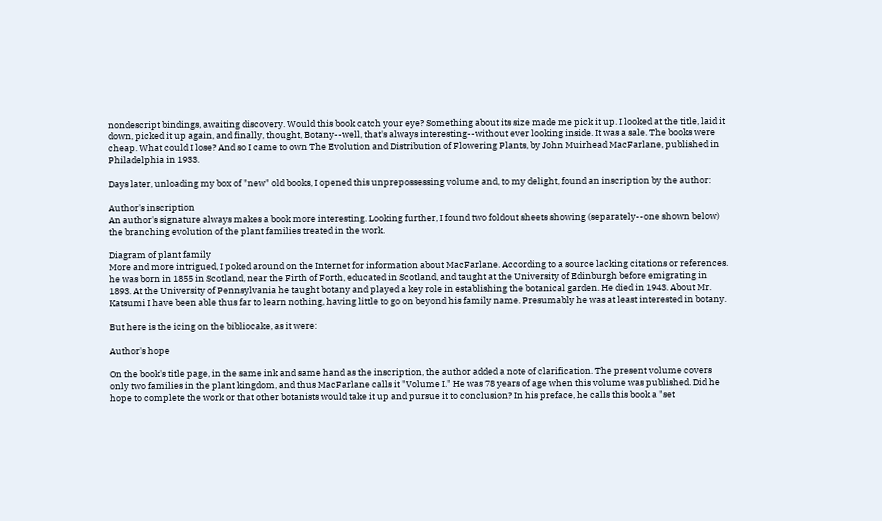nondescript bindings, awaiting discovery. Would this book catch your eye? Something about its size made me pick it up. I looked at the title, laid it down, picked it up again, and finally, thought, Botany--well, that's always interesting--without ever looking inside. It was a sale. The books were cheap. What could I lose? And so I came to own The Evolution and Distribution of Flowering Plants, by John Muirhead MacFarlane, published in Philadelphia in 1933.

Days later, unloading my box of "new" old books, I opened this unprepossessing volume and, to my delight, found an inscription by the author:

Author's inscription
An author's signature always makes a book more interesting. Looking further, I found two foldout sheets showing (separately--one shown below) the branching evolution of the plant families treated in the work.

Diagram of plant family
More and more intrigued, I poked around on the Internet for information about MacFarlane. According to a source lacking citations or references. he was born in 1855 in Scotland, near the Firth of Forth, educated in Scotland, and taught at the University of Edinburgh before emigrating in 1893. At the University of Pennsylvania he taught botany and played a key role in establishing the botanical garden. He died in 1943. About Mr. Katsumi I have been able thus far to learn nothing, having little to go on beyond his family name. Presumably he was at least interested in botany.

But here is the icing on the bibliocake, as it were:

Author's hope

On the book's title page, in the same ink and same hand as the inscription, the author added a note of clarification. The present volume covers only two families in the plant kingdom, and thus MacFarlane calls it "Volume I." He was 78 years of age when this volume was published. Did he hope to complete the work or that other botanists would take it up and pursue it to conclusion? In his preface, he calls this book a "set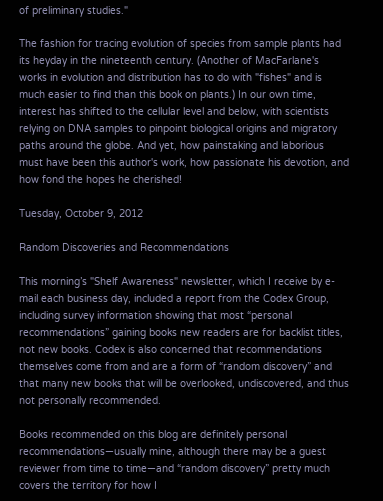of preliminary studies."

The fashion for tracing evolution of species from sample plants had its heyday in the nineteenth century. (Another of MacFarlane's works in evolution and distribution has to do with "fishes" and is much easier to find than this book on plants.) In our own time, interest has shifted to the cellular level and below, with scientists relying on DNA samples to pinpoint biological origins and migratory paths around the globe. And yet, how painstaking and laborious must have been this author's work, how passionate his devotion, and how fond the hopes he cherished!

Tuesday, October 9, 2012

Random Discoveries and Recommendations

This morning’s "Shelf Awareness" newsletter, which I receive by e-mail each business day, included a report from the Codex Group, including survey information showing that most “personal recommendations” gaining books new readers are for backlist titles, not new books. Codex is also concerned that recommendations themselves come from and are a form of “random discovery” and that many new books that will be overlooked, undiscovered, and thus not personally recommended.

Books recommended on this blog are definitely personal recommendations—usually mine, although there may be a guest reviewer from time to time—and “random discovery” pretty much covers the territory for how I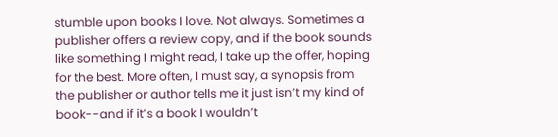stumble upon books I love. Not always. Sometimes a publisher offers a review copy, and if the book sounds like something I might read, I take up the offer, hoping for the best. More often, I must say, a synopsis from the publisher or author tells me it just isn’t my kind of book--and if it’s a book I wouldn’t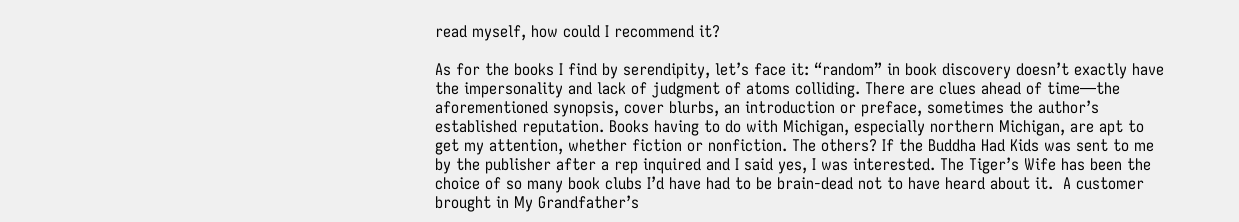read myself, how could I recommend it?

As for the books I find by serendipity, let’s face it: “random” in book discovery doesn’t exactly have the impersonality and lack of judgment of atoms colliding. There are clues ahead of time—the aforementioned synopsis, cover blurbs, an introduction or preface, sometimes the author’s established reputation. Books having to do with Michigan, especially northern Michigan, are apt to get my attention, whether fiction or nonfiction. The others? If the Buddha Had Kids was sent to me by the publisher after a rep inquired and I said yes, I was interested. The Tiger’s Wife has been the choice of so many book clubs I’d have had to be brain-dead not to have heard about it.  A customer brought in My Grandfather’s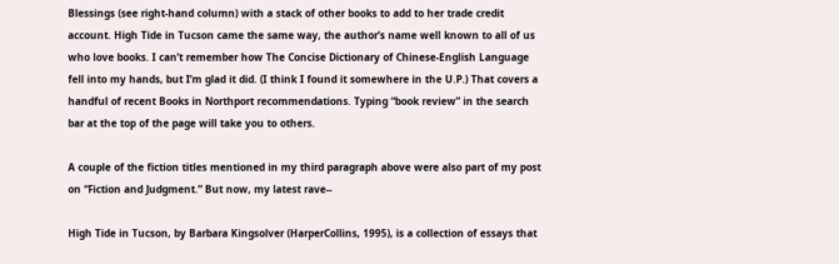Blessings (see right-hand column) with a stack of other books to add to her trade credit account. High Tide in Tucson came the same way, the author’s name well known to all of us who love books. I can’t remember how The Concise Dictionary of Chinese-English Language fell into my hands, but I’m glad it did. (I think I found it somewhere in the U.P.) That covers a handful of recent Books in Northport recommendations. Typing “book review” in the search bar at the top of the page will take you to others.

A couple of the fiction titles mentioned in my third paragraph above were also part of my post on “Fiction and Judgment.” But now, my latest rave--

High Tide in Tucson, by Barbara Kingsolver (HarperCollins, 1995), is a collection of essays that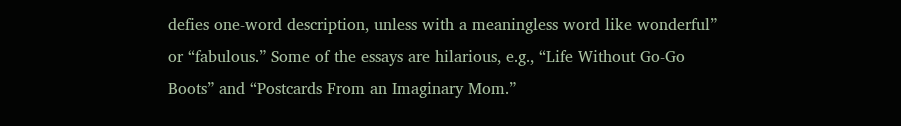defies one-word description, unless with a meaningless word like wonderful” or “fabulous.” Some of the essays are hilarious, e.g., “Life Without Go-Go Boots” and “Postcards From an Imaginary Mom.”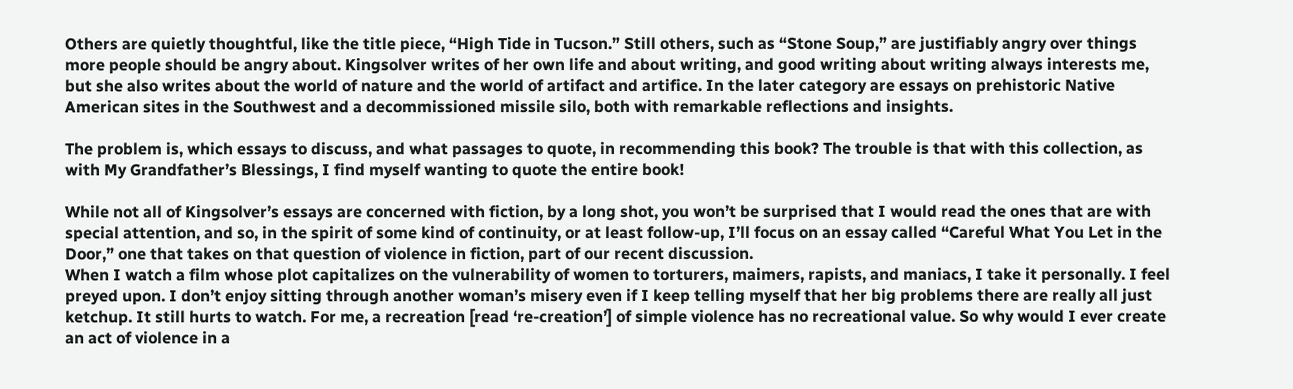Others are quietly thoughtful, like the title piece, “High Tide in Tucson.” Still others, such as “Stone Soup,” are justifiably angry over things more people should be angry about. Kingsolver writes of her own life and about writing, and good writing about writing always interests me, but she also writes about the world of nature and the world of artifact and artifice. In the later category are essays on prehistoric Native American sites in the Southwest and a decommissioned missile silo, both with remarkable reflections and insights.

The problem is, which essays to discuss, and what passages to quote, in recommending this book? The trouble is that with this collection, as with My Grandfather’s Blessings, I find myself wanting to quote the entire book!

While not all of Kingsolver’s essays are concerned with fiction, by a long shot, you won’t be surprised that I would read the ones that are with special attention, and so, in the spirit of some kind of continuity, or at least follow-up, I’ll focus on an essay called “Careful What You Let in the Door,” one that takes on that question of violence in fiction, part of our recent discussion.
When I watch a film whose plot capitalizes on the vulnerability of women to torturers, maimers, rapists, and maniacs, I take it personally. I feel preyed upon. I don’t enjoy sitting through another woman’s misery even if I keep telling myself that her big problems there are really all just ketchup. It still hurts to watch. For me, a recreation [read ‘re-creation’] of simple violence has no recreational value. So why would I ever create an act of violence in a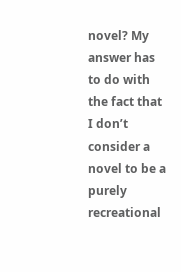novel? My answer has to do with the fact that I don’t consider a novel to be a purely recreational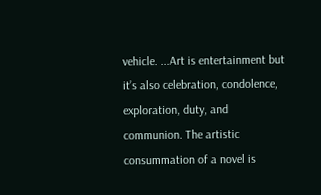vehicle. ...Art is entertainment but it’s also celebration, condolence, exploration, duty, and communion. The artistic consummation of a novel is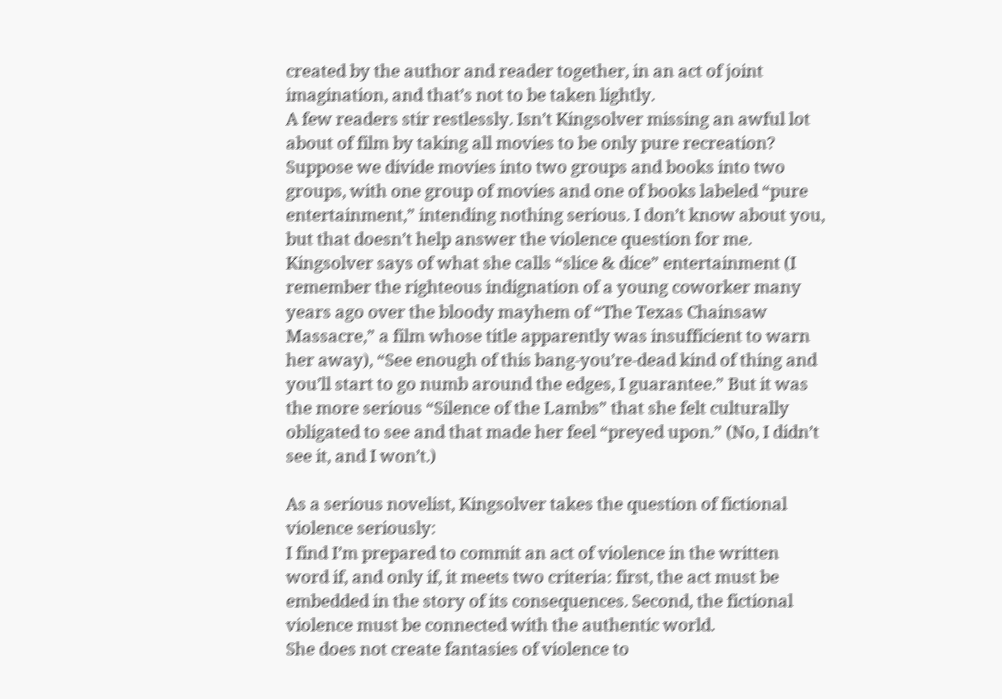created by the author and reader together, in an act of joint imagination, and that’s not to be taken lightly.
A few readers stir restlessly. Isn’t Kingsolver missing an awful lot about of film by taking all movies to be only pure recreation? Suppose we divide movies into two groups and books into two groups, with one group of movies and one of books labeled “pure entertainment,” intending nothing serious. I don’t know about you, but that doesn’t help answer the violence question for me. Kingsolver says of what she calls “slice & dice” entertainment (I remember the righteous indignation of a young coworker many years ago over the bloody mayhem of “The Texas Chainsaw Massacre,” a film whose title apparently was insufficient to warn her away), “See enough of this bang-you’re-dead kind of thing and you’ll start to go numb around the edges, I guarantee.” But it was the more serious “Silence of the Lambs” that she felt culturally obligated to see and that made her feel “preyed upon.” (No, I didn’t see it, and I won’t.)

As a serious novelist, Kingsolver takes the question of fictional violence seriously:
I find I’m prepared to commit an act of violence in the written word if, and only if, it meets two criteria: first, the act must be embedded in the story of its consequences. Second, the fictional violence must be connected with the authentic world.
She does not create fantasies of violence to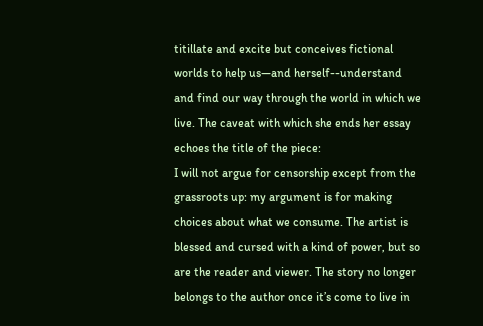titillate and excite but conceives fictional worlds to help us—and herself--understand and find our way through the world in which we live. The caveat with which she ends her essay echoes the title of the piece:
I will not argue for censorship except from the grassroots up: my argument is for making choices about what we consume. The artist is blessed and cursed with a kind of power, but so are the reader and viewer. The story no longer belongs to the author once it’s come to live in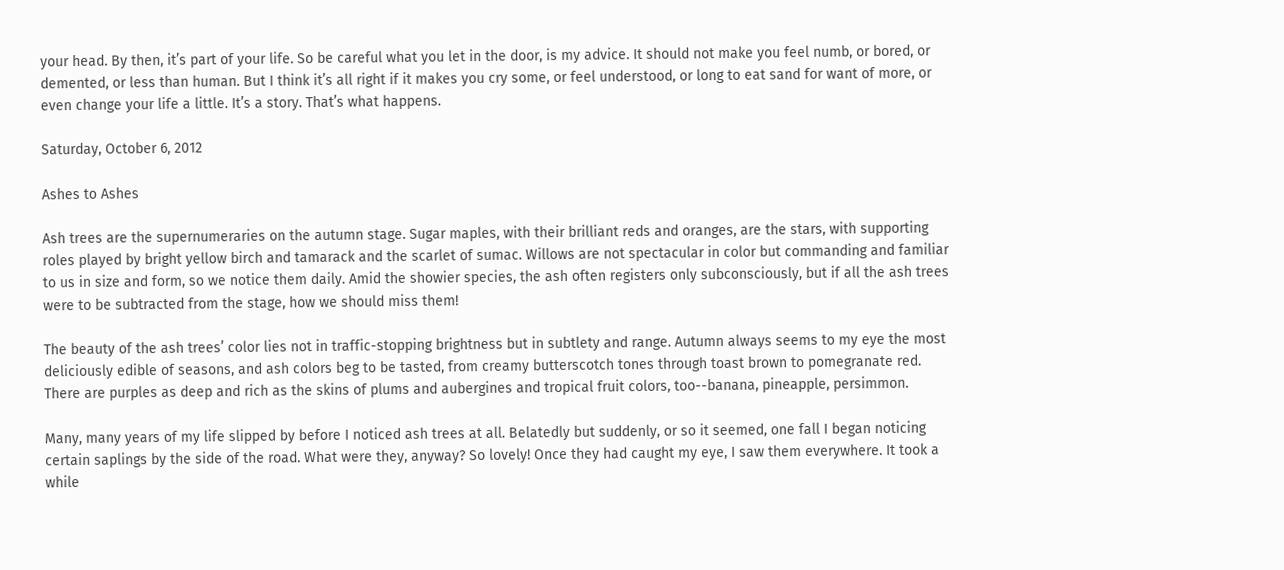your head. By then, it’s part of your life. So be careful what you let in the door, is my advice. It should not make you feel numb, or bored, or demented, or less than human. But I think it’s all right if it makes you cry some, or feel understood, or long to eat sand for want of more, or even change your life a little. It’s a story. That’s what happens.

Saturday, October 6, 2012

Ashes to Ashes

Ash trees are the supernumeraries on the autumn stage. Sugar maples, with their brilliant reds and oranges, are the stars, with supporting roles played by bright yellow birch and tamarack and the scarlet of sumac. Willows are not spectacular in color but commanding and familiar to us in size and form, so we notice them daily. Amid the showier species, the ash often registers only subconsciously, but if all the ash trees were to be subtracted from the stage, how we should miss them!

The beauty of the ash trees’ color lies not in traffic-stopping brightness but in subtlety and range. Autumn always seems to my eye the most deliciously edible of seasons, and ash colors beg to be tasted, from creamy butterscotch tones through toast brown to pomegranate red. There are purples as deep and rich as the skins of plums and aubergines and tropical fruit colors, too--banana, pineapple, persimmon.

Many, many years of my life slipped by before I noticed ash trees at all. Belatedly but suddenly, or so it seemed, one fall I began noticing certain saplings by the side of the road. What were they, anyway? So lovely! Once they had caught my eye, I saw them everywhere. It took a while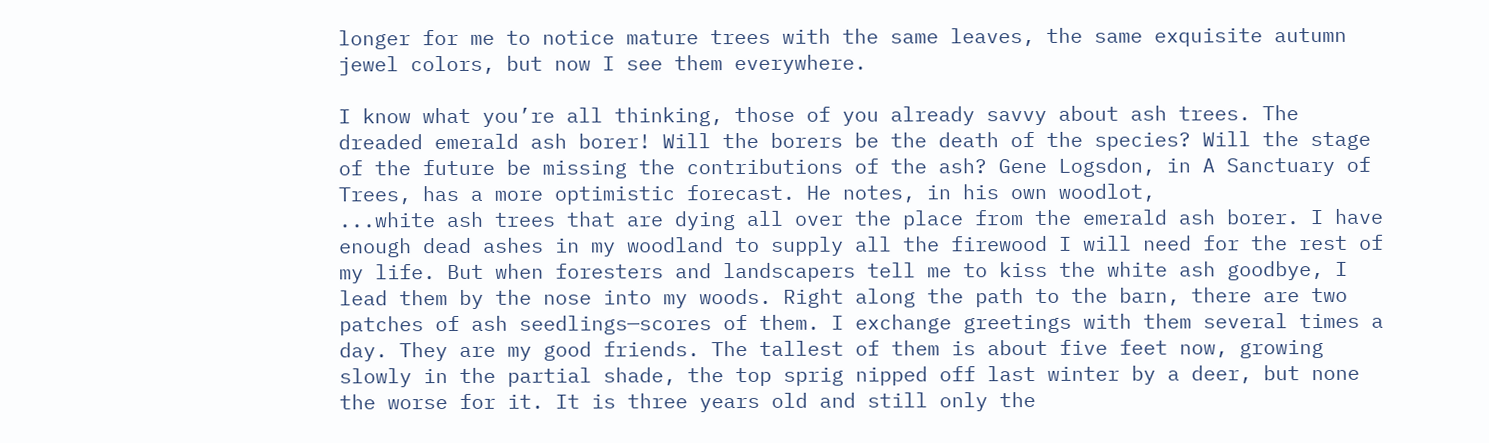longer for me to notice mature trees with the same leaves, the same exquisite autumn jewel colors, but now I see them everywhere.

I know what you’re all thinking, those of you already savvy about ash trees. The dreaded emerald ash borer! Will the borers be the death of the species? Will the stage of the future be missing the contributions of the ash? Gene Logsdon, in A Sanctuary of Trees, has a more optimistic forecast. He notes, in his own woodlot,
...white ash trees that are dying all over the place from the emerald ash borer. I have enough dead ashes in my woodland to supply all the firewood I will need for the rest of my life. But when foresters and landscapers tell me to kiss the white ash goodbye, I lead them by the nose into my woods. Right along the path to the barn, there are two patches of ash seedlings—scores of them. I exchange greetings with them several times a day. They are my good friends. The tallest of them is about five feet now, growing slowly in the partial shade, the top sprig nipped off last winter by a deer, but none the worse for it. It is three years old and still only the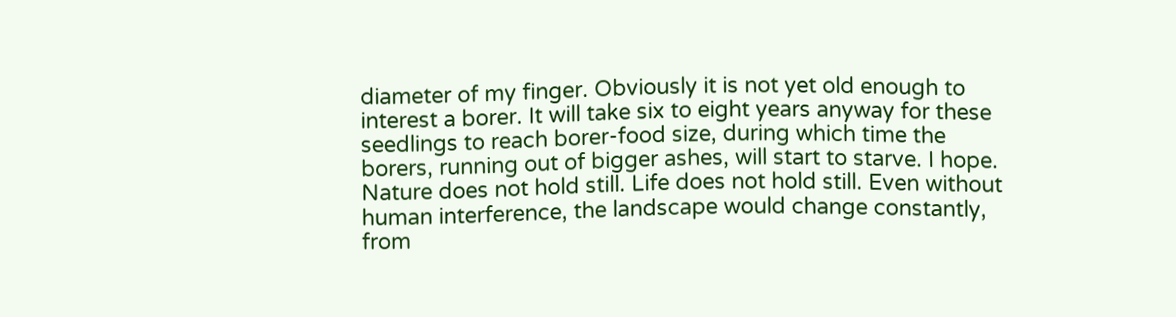diameter of my finger. Obviously it is not yet old enough to interest a borer. It will take six to eight years anyway for these seedlings to reach borer-food size, during which time the borers, running out of bigger ashes, will start to starve. I hope.
Nature does not hold still. Life does not hold still. Even without human interference, the landscape would change constantly, from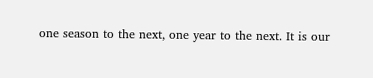one season to the next, one year to the next. It is our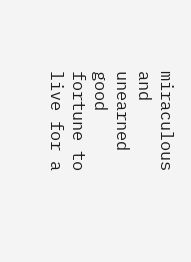miraculous and unearned good fortune to live for a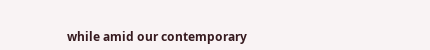while amid our contemporary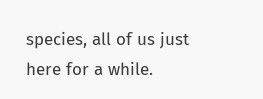species, all of us just here for a while.